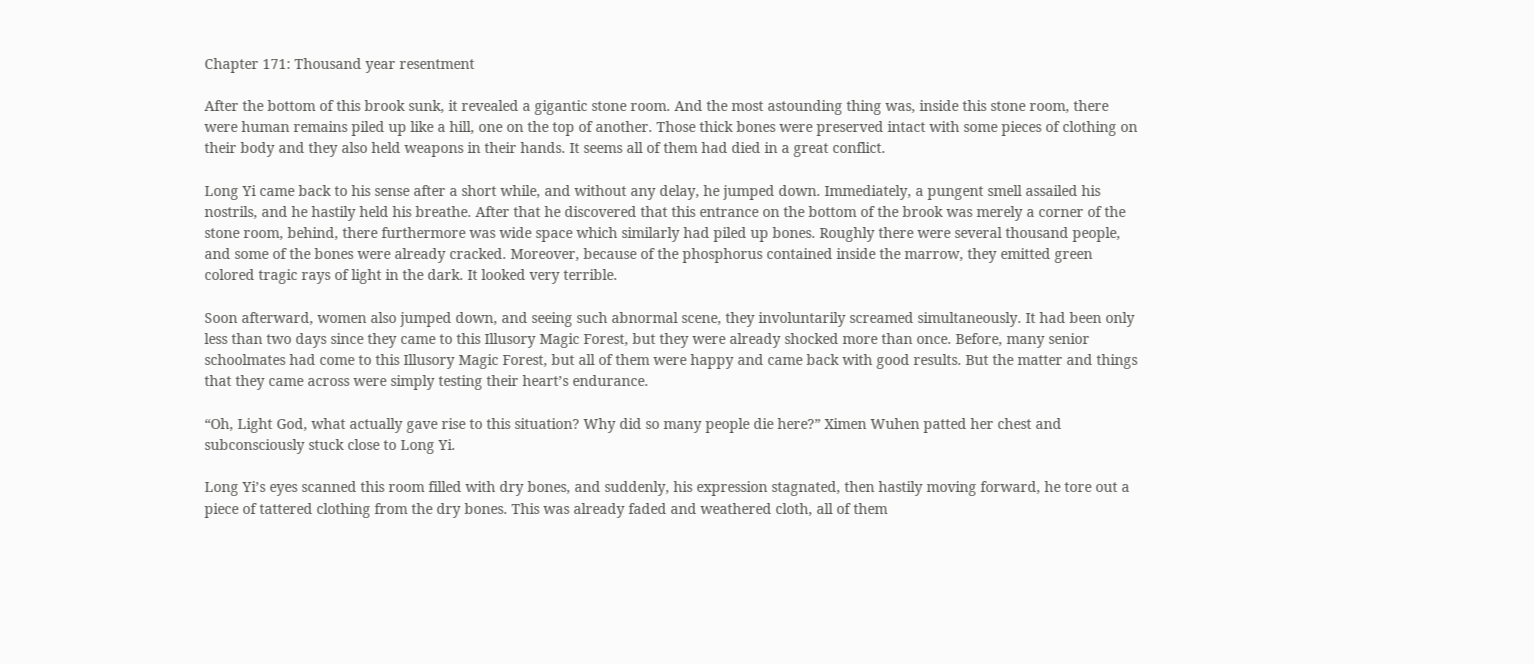Chapter 171: Thousand year resentment

After the bottom of this brook sunk, it revealed a gigantic stone room. And the most astounding thing was, inside this stone room, there were human remains piled up like a hill, one on the top of another. Those thick bones were preserved intact with some pieces of clothing on their body and they also held weapons in their hands. It seems all of them had died in a great conflict.

Long Yi came back to his sense after a short while, and without any delay, he jumped down. Immediately, a pungent smell assailed his nostrils, and he hastily held his breathe. After that he discovered that this entrance on the bottom of the brook was merely a corner of the stone room, behind, there furthermore was wide space which similarly had piled up bones. Roughly there were several thousand people, and some of the bones were already cracked. Moreover, because of the phosphorus contained inside the marrow, they emitted green colored tragic rays of light in the dark. It looked very terrible.

Soon afterward, women also jumped down, and seeing such abnormal scene, they involuntarily screamed simultaneously. It had been only less than two days since they came to this Illusory Magic Forest, but they were already shocked more than once. Before, many senior schoolmates had come to this Illusory Magic Forest, but all of them were happy and came back with good results. But the matter and things that they came across were simply testing their heart’s endurance.

“Oh, Light God, what actually gave rise to this situation? Why did so many people die here?” Ximen Wuhen patted her chest and subconsciously stuck close to Long Yi.

Long Yi’s eyes scanned this room filled with dry bones, and suddenly, his expression stagnated, then hastily moving forward, he tore out a piece of tattered clothing from the dry bones. This was already faded and weathered cloth, all of them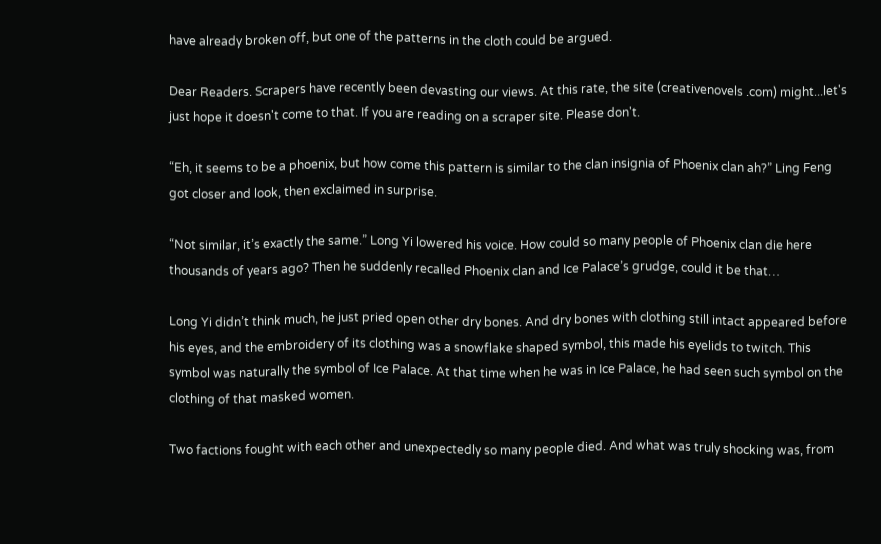have already broken off, but one of the patterns in the cloth could be argued.

Dear Readers. Scrapers have recently been devasting our views. At this rate, the site (creativenovels .com) might...let's just hope it doesn't come to that. If you are reading on a scraper site. Please don't.

“Eh, it seems to be a phoenix, but how come this pattern is similar to the clan insignia of Phoenix clan ah?” Ling Feng got closer and look, then exclaimed in surprise.

“Not similar, it’s exactly the same.” Long Yi lowered his voice. How could so many people of Phoenix clan die here thousands of years ago? Then he suddenly recalled Phoenix clan and Ice Palace’s grudge, could it be that…

Long Yi didn’t think much, he just pried open other dry bones. And dry bones with clothing still intact appeared before his eyes, and the embroidery of its clothing was a snowflake shaped symbol, this made his eyelids to twitch. This symbol was naturally the symbol of Ice Palace. At that time when he was in Ice Palace, he had seen such symbol on the clothing of that masked women.

Two factions fought with each other and unexpectedly so many people died. And what was truly shocking was, from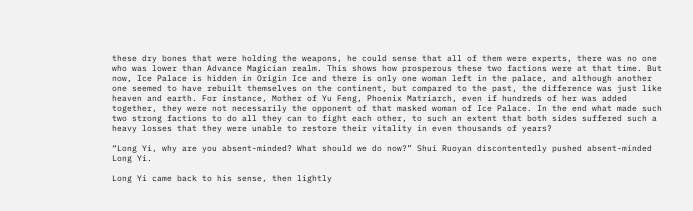these dry bones that were holding the weapons, he could sense that all of them were experts, there was no one who was lower than Advance Magician realm. This shows how prosperous these two factions were at that time. But now, Ice Palace is hidden in Origin Ice and there is only one woman left in the palace, and although another one seemed to have rebuilt themselves on the continent, but compared to the past, the difference was just like heaven and earth. For instance, Mother of Yu Feng, Phoenix Matriarch, even if hundreds of her was added together, they were not necessarily the opponent of that masked woman of Ice Palace. In the end what made such two strong factions to do all they can to fight each other, to such an extent that both sides suffered such a heavy losses that they were unable to restore their vitality in even thousands of years?

“Long Yi, why are you absent-minded? What should we do now?” Shui Ruoyan discontentedly pushed absent-minded Long Yi.

Long Yi came back to his sense, then lightly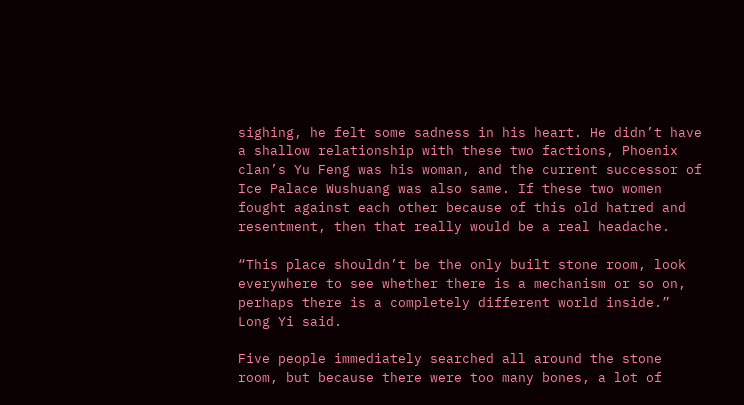sighing, he felt some sadness in his heart. He didn’t have a shallow relationship with these two factions, Phoenix clan’s Yu Feng was his woman, and the current successor of Ice Palace Wushuang was also same. If these two women fought against each other because of this old hatred and resentment, then that really would be a real headache.

“This place shouldn’t be the only built stone room, look everywhere to see whether there is a mechanism or so on, perhaps there is a completely different world inside.” Long Yi said.

Five people immediately searched all around the stone room, but because there were too many bones, a lot of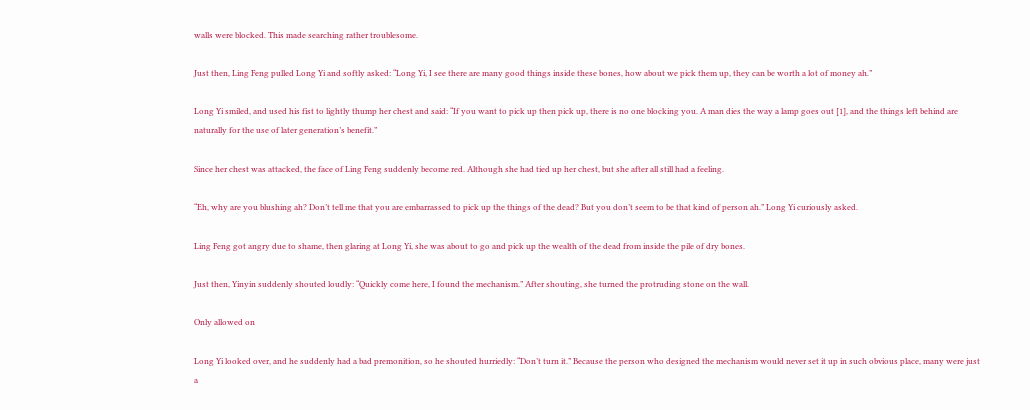walls were blocked. This made searching rather troublesome.

Just then, Ling Feng pulled Long Yi and softly asked: “Long Yi, I see there are many good things inside these bones, how about we pick them up, they can be worth a lot of money ah.”

Long Yi smiled, and used his fist to lightly thump her chest and said: “If you want to pick up then pick up, there is no one blocking you. A man dies the way a lamp goes out [1], and the things left behind are naturally for the use of later generation’s benefit.”

Since her chest was attacked, the face of Ling Feng suddenly become red. Although she had tied up her chest, but she after all still had a feeling.

“Eh, why are you blushing ah? Don’t tell me that you are embarrassed to pick up the things of the dead? But you don’t seem to be that kind of person ah.” Long Yi curiously asked.

Ling Feng got angry due to shame, then glaring at Long Yi, she was about to go and pick up the wealth of the dead from inside the pile of dry bones.

Just then, Yinyin suddenly shouted loudly: “Quickly come here, I found the mechanism.” After shouting, she turned the protruding stone on the wall.

Only allowed on

Long Yi looked over, and he suddenly had a bad premonition, so he shouted hurriedly: “Don’t turn it.” Because the person who designed the mechanism would never set it up in such obvious place, many were just a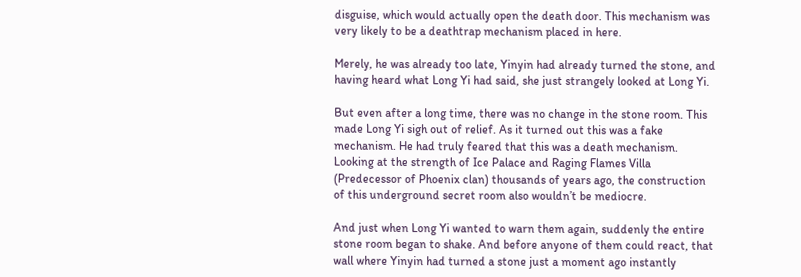disguise, which would actually open the death door. This mechanism was very likely to be a deathtrap mechanism placed in here.

Merely, he was already too late, Yinyin had already turned the stone, and having heard what Long Yi had said, she just strangely looked at Long Yi.

But even after a long time, there was no change in the stone room. This made Long Yi sigh out of relief. As it turned out this was a fake mechanism. He had truly feared that this was a death mechanism. Looking at the strength of Ice Palace and Raging Flames Villa (Predecessor of Phoenix clan) thousands of years ago, the construction of this underground secret room also wouldn’t be mediocre.

And just when Long Yi wanted to warn them again, suddenly the entire stone room began to shake. And before anyone of them could react, that wall where Yinyin had turned a stone just a moment ago instantly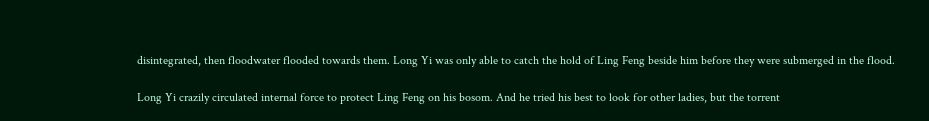disintegrated, then floodwater flooded towards them. Long Yi was only able to catch the hold of Ling Feng beside him before they were submerged in the flood.

Long Yi crazily circulated internal force to protect Ling Feng on his bosom. And he tried his best to look for other ladies, but the torrent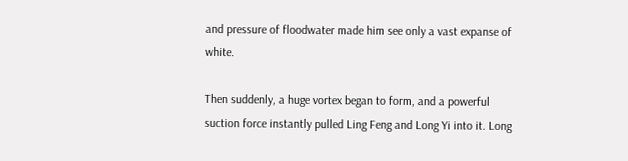and pressure of floodwater made him see only a vast expanse of white.

Then suddenly, a huge vortex began to form, and a powerful suction force instantly pulled Ling Feng and Long Yi into it. Long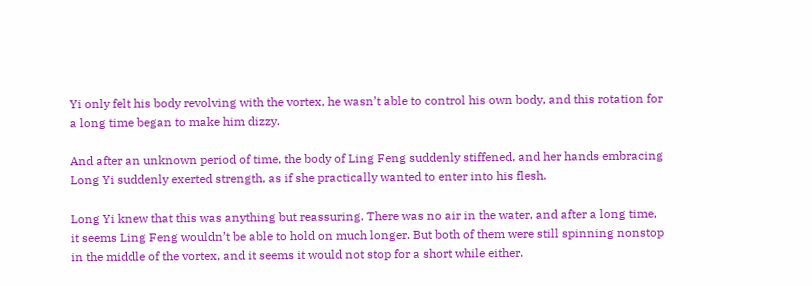Yi only felt his body revolving with the vortex, he wasn’t able to control his own body, and this rotation for a long time began to make him dizzy.

And after an unknown period of time, the body of Ling Feng suddenly stiffened, and her hands embracing Long Yi suddenly exerted strength, as if she practically wanted to enter into his flesh.

Long Yi knew that this was anything but reassuring. There was no air in the water, and after a long time, it seems Ling Feng wouldn’t be able to hold on much longer. But both of them were still spinning nonstop in the middle of the vortex, and it seems it would not stop for a short while either.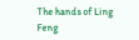The hands of Ling Feng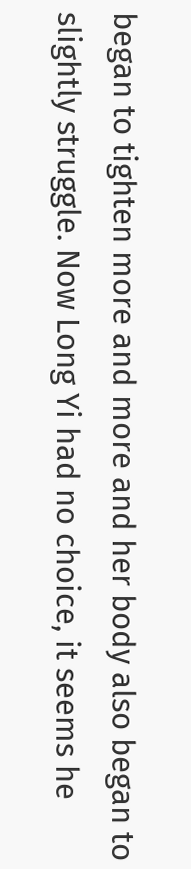began to tighten more and more and her body also began to slightly struggle. Now Long Yi had no choice, it seems he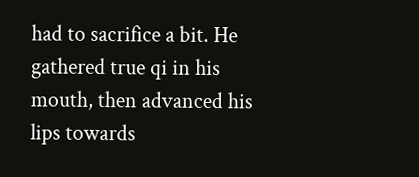had to sacrifice a bit. He gathered true qi in his mouth, then advanced his lips towards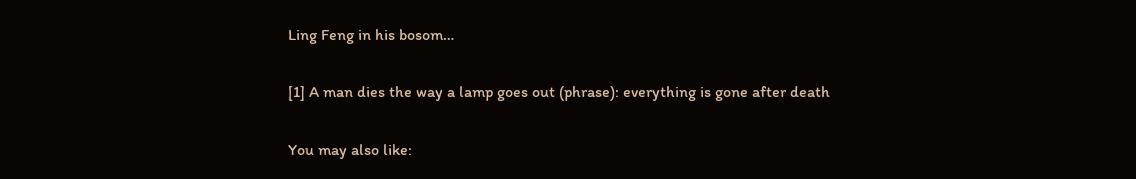Ling Feng in his bosom…

[1] A man dies the way a lamp goes out (phrase): everything is gone after death

You may also like: